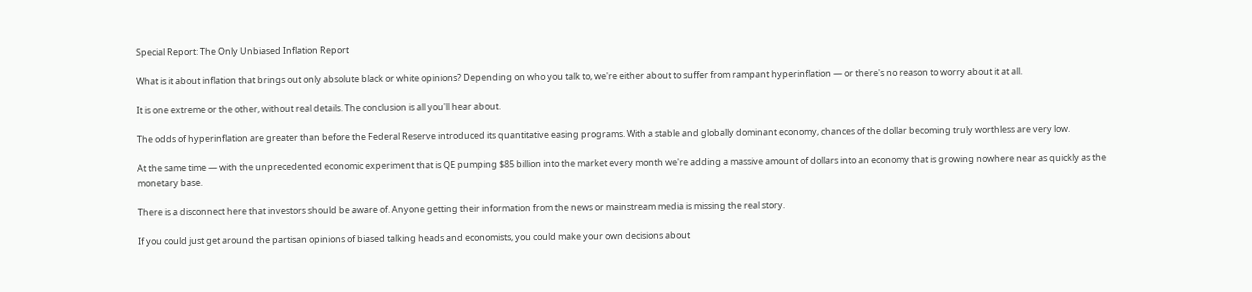Special Report: The Only Unbiased Inflation Report

What is it about inflation that brings out only absolute black or white opinions? Depending on who you talk to, we're either about to suffer from rampant hyperinflation — or there's no reason to worry about it at all.

It is one extreme or the other, without real details. The conclusion is all you'll hear about.

The odds of hyperinflation are greater than before the Federal Reserve introduced its quantitative easing programs. With a stable and globally dominant economy, chances of the dollar becoming truly worthless are very low.

At the same time — with the unprecedented economic experiment that is QE pumping $85 billion into the market every month we're adding a massive amount of dollars into an economy that is growing nowhere near as quickly as the monetary base.

There is a disconnect here that investors should be aware of. Anyone getting their information from the news or mainstream media is missing the real story.

If you could just get around the partisan opinions of biased talking heads and economists, you could make your own decisions about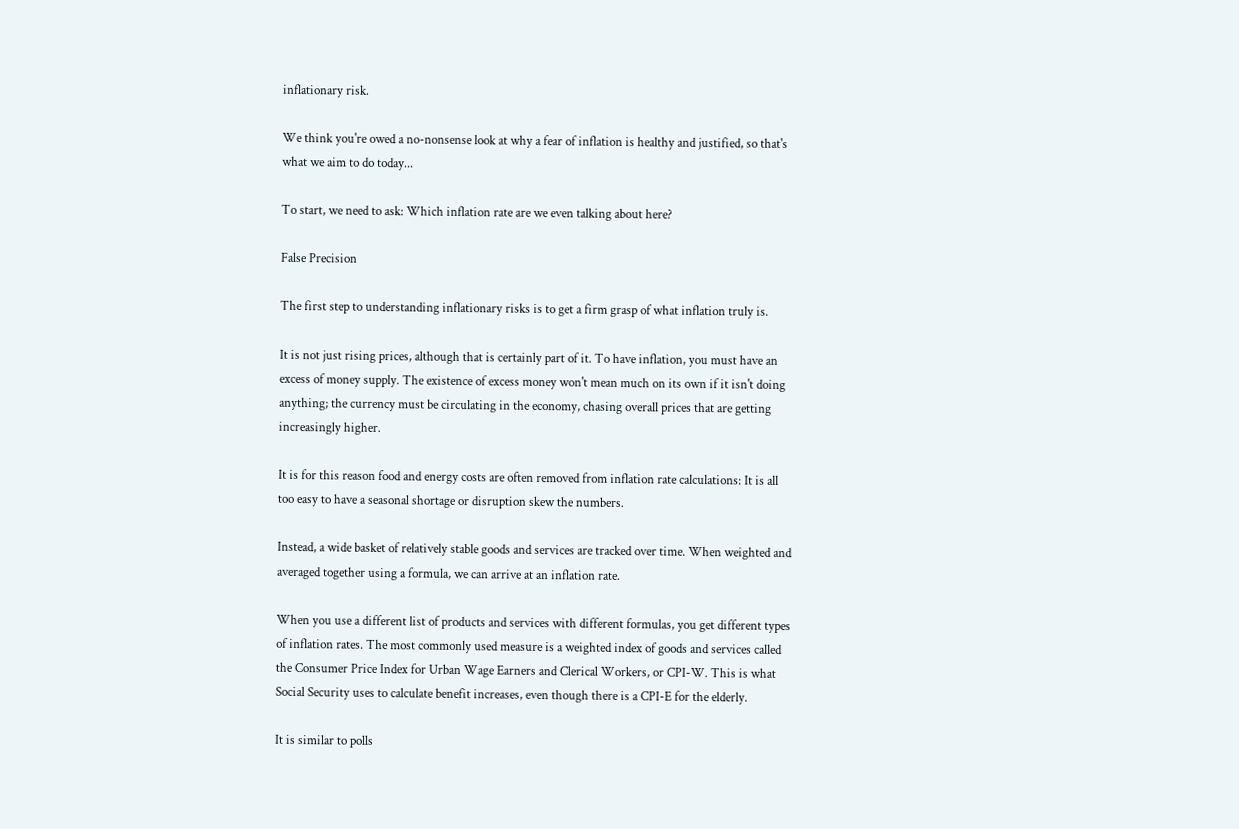inflationary risk.

We think you're owed a no-nonsense look at why a fear of inflation is healthy and justified, so that's what we aim to do today...

To start, we need to ask: Which inflation rate are we even talking about here?

False Precision

The first step to understanding inflationary risks is to get a firm grasp of what inflation truly is.

It is not just rising prices, although that is certainly part of it. To have inflation, you must have an excess of money supply. The existence of excess money won't mean much on its own if it isn't doing anything; the currency must be circulating in the economy, chasing overall prices that are getting increasingly higher.

It is for this reason food and energy costs are often removed from inflation rate calculations: It is all too easy to have a seasonal shortage or disruption skew the numbers.

Instead, a wide basket of relatively stable goods and services are tracked over time. When weighted and averaged together using a formula, we can arrive at an inflation rate.

When you use a different list of products and services with different formulas, you get different types of inflation rates. The most commonly used measure is a weighted index of goods and services called the Consumer Price Index for Urban Wage Earners and Clerical Workers, or CPI-W. This is what Social Security uses to calculate benefit increases, even though there is a CPI-E for the elderly.

It is similar to polls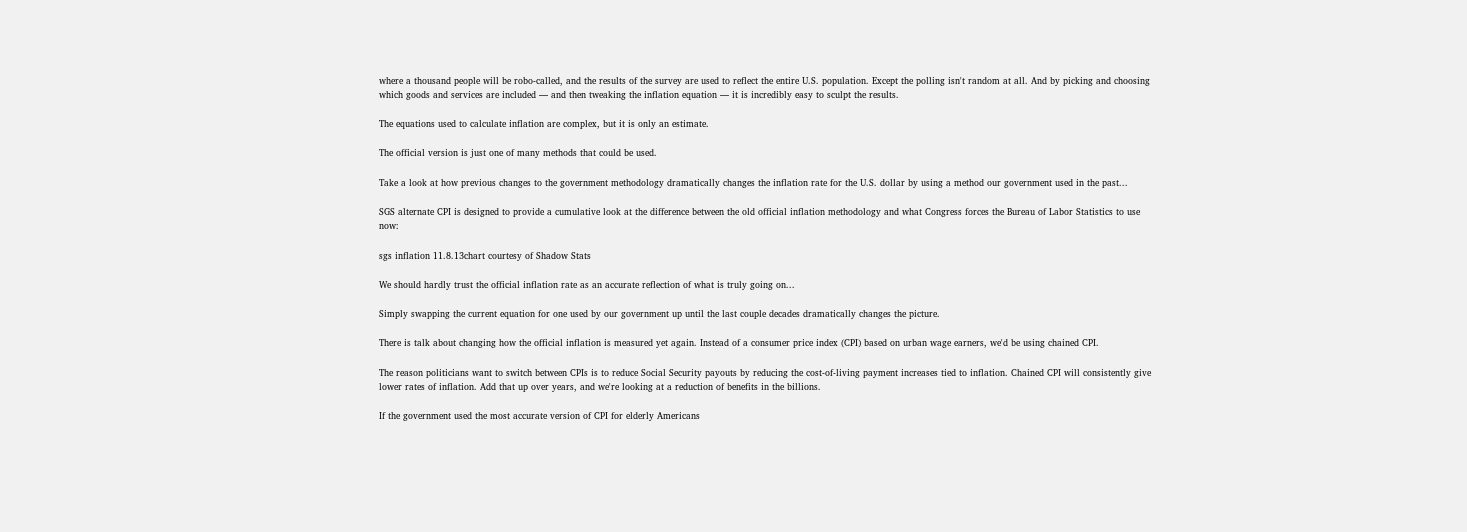where a thousand people will be robo-called, and the results of the survey are used to reflect the entire U.S. population. Except the polling isn't random at all. And by picking and choosing which goods and services are included — and then tweaking the inflation equation — it is incredibly easy to sculpt the results.

The equations used to calculate inflation are complex, but it is only an estimate.

The official version is just one of many methods that could be used.

Take a look at how previous changes to the government methodology dramatically changes the inflation rate for the U.S. dollar by using a method our government used in the past...

SGS alternate CPI is designed to provide a cumulative look at the difference between the old official inflation methodology and what Congress forces the Bureau of Labor Statistics to use now:

sgs inflation 11.8.13chart courtesy of Shadow Stats

We should hardly trust the official inflation rate as an accurate reflection of what is truly going on...

Simply swapping the current equation for one used by our government up until the last couple decades dramatically changes the picture.

There is talk about changing how the official inflation is measured yet again. Instead of a consumer price index (CPI) based on urban wage earners, we'd be using chained CPI.

The reason politicians want to switch between CPIs is to reduce Social Security payouts by reducing the cost-of-living payment increases tied to inflation. Chained CPI will consistently give lower rates of inflation. Add that up over years, and we're looking at a reduction of benefits in the billions.

If the government used the most accurate version of CPI for elderly Americans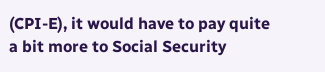(CPI-E), it would have to pay quite a bit more to Social Security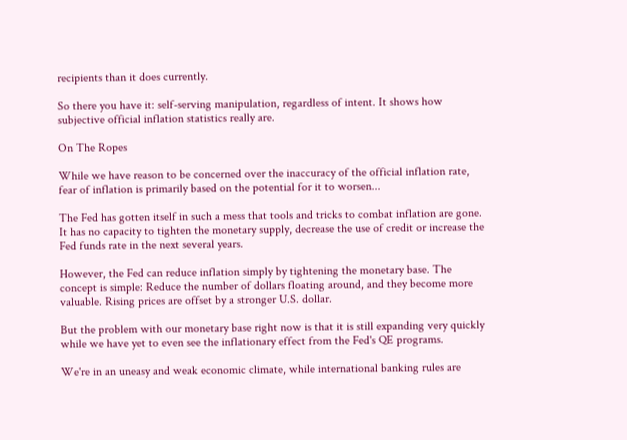recipients than it does currently.

So there you have it: self-serving manipulation, regardless of intent. It shows how subjective official inflation statistics really are.

On The Ropes

While we have reason to be concerned over the inaccuracy of the official inflation rate, fear of inflation is primarily based on the potential for it to worsen...

The Fed has gotten itself in such a mess that tools and tricks to combat inflation are gone. It has no capacity to tighten the monetary supply, decrease the use of credit or increase the Fed funds rate in the next several years.

However, the Fed can reduce inflation simply by tightening the monetary base. The concept is simple: Reduce the number of dollars floating around, and they become more valuable. Rising prices are offset by a stronger U.S. dollar.

But the problem with our monetary base right now is that it is still expanding very quickly while we have yet to even see the inflationary effect from the Fed's QE programs.

We're in an uneasy and weak economic climate, while international banking rules are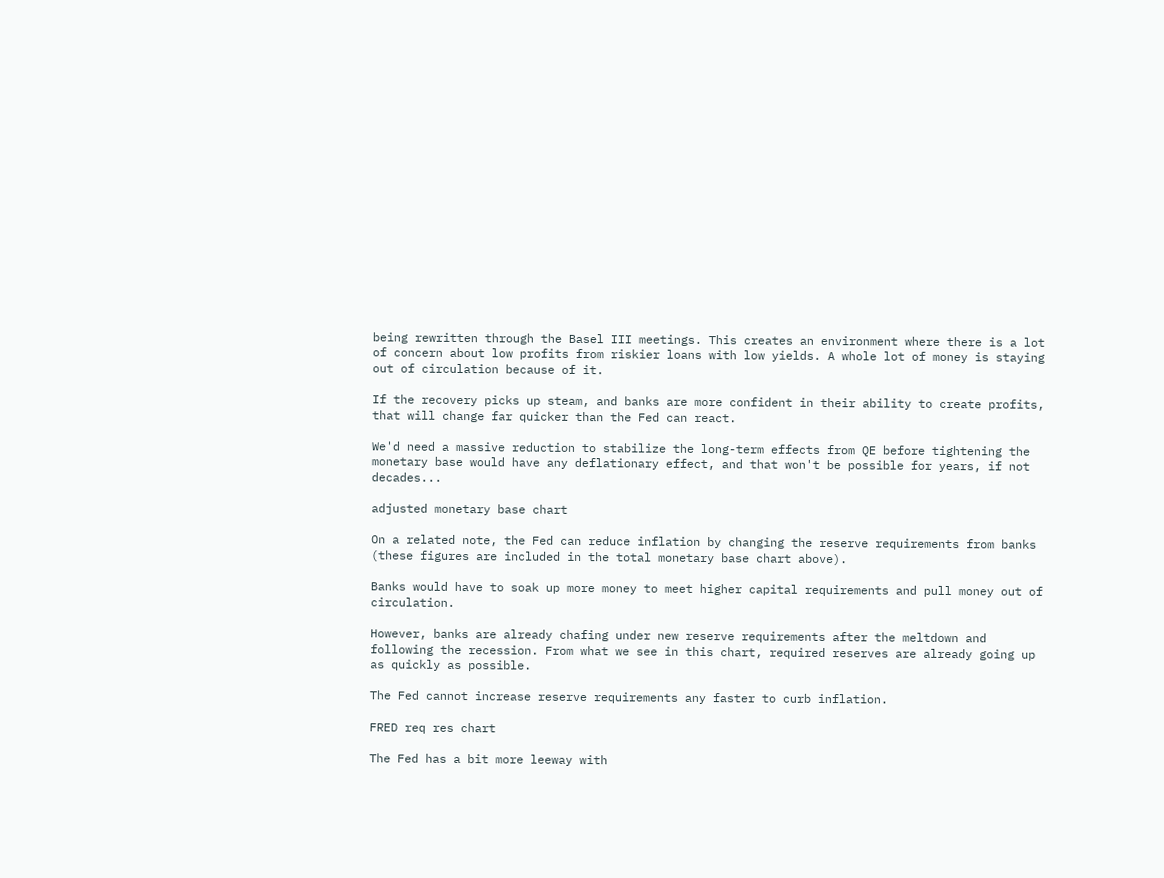being rewritten through the Basel III meetings. This creates an environment where there is a lot of concern about low profits from riskier loans with low yields. A whole lot of money is staying out of circulation because of it.

If the recovery picks up steam, and banks are more confident in their ability to create profits, that will change far quicker than the Fed can react.

We'd need a massive reduction to stabilize the long-term effects from QE before tightening the monetary base would have any deflationary effect, and that won't be possible for years, if not decades...

adjusted monetary base chart

On a related note, the Fed can reduce inflation by changing the reserve requirements from banks (these figures are included in the total monetary base chart above).

Banks would have to soak up more money to meet higher capital requirements and pull money out of circulation.

However, banks are already chafing under new reserve requirements after the meltdown and following the recession. From what we see in this chart, required reserves are already going up as quickly as possible.

The Fed cannot increase reserve requirements any faster to curb inflation.

FRED req res chart

The Fed has a bit more leeway with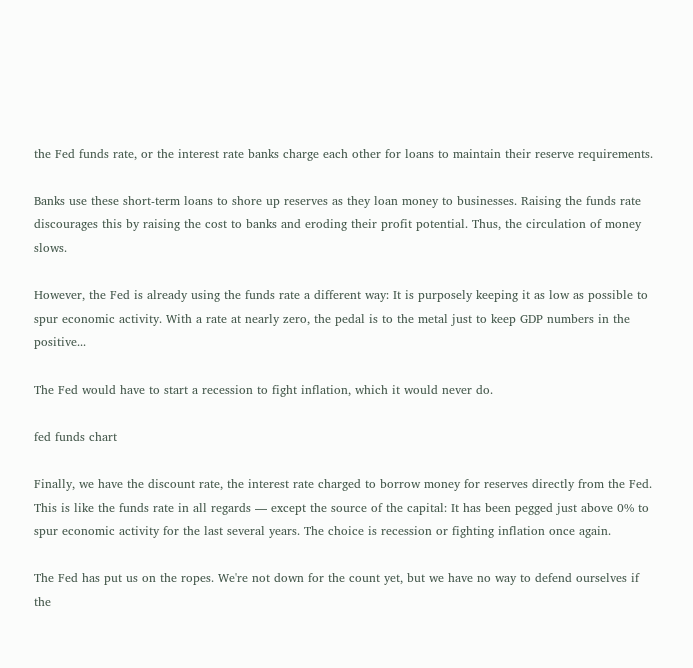the Fed funds rate, or the interest rate banks charge each other for loans to maintain their reserve requirements.

Banks use these short-term loans to shore up reserves as they loan money to businesses. Raising the funds rate discourages this by raising the cost to banks and eroding their profit potential. Thus, the circulation of money slows.

However, the Fed is already using the funds rate a different way: It is purposely keeping it as low as possible to spur economic activity. With a rate at nearly zero, the pedal is to the metal just to keep GDP numbers in the positive...

The Fed would have to start a recession to fight inflation, which it would never do.

fed funds chart

Finally, we have the discount rate, the interest rate charged to borrow money for reserves directly from the Fed. This is like the funds rate in all regards — except the source of the capital: It has been pegged just above 0% to spur economic activity for the last several years. The choice is recession or fighting inflation once again.

The Fed has put us on the ropes. We're not down for the count yet, but we have no way to defend ourselves if the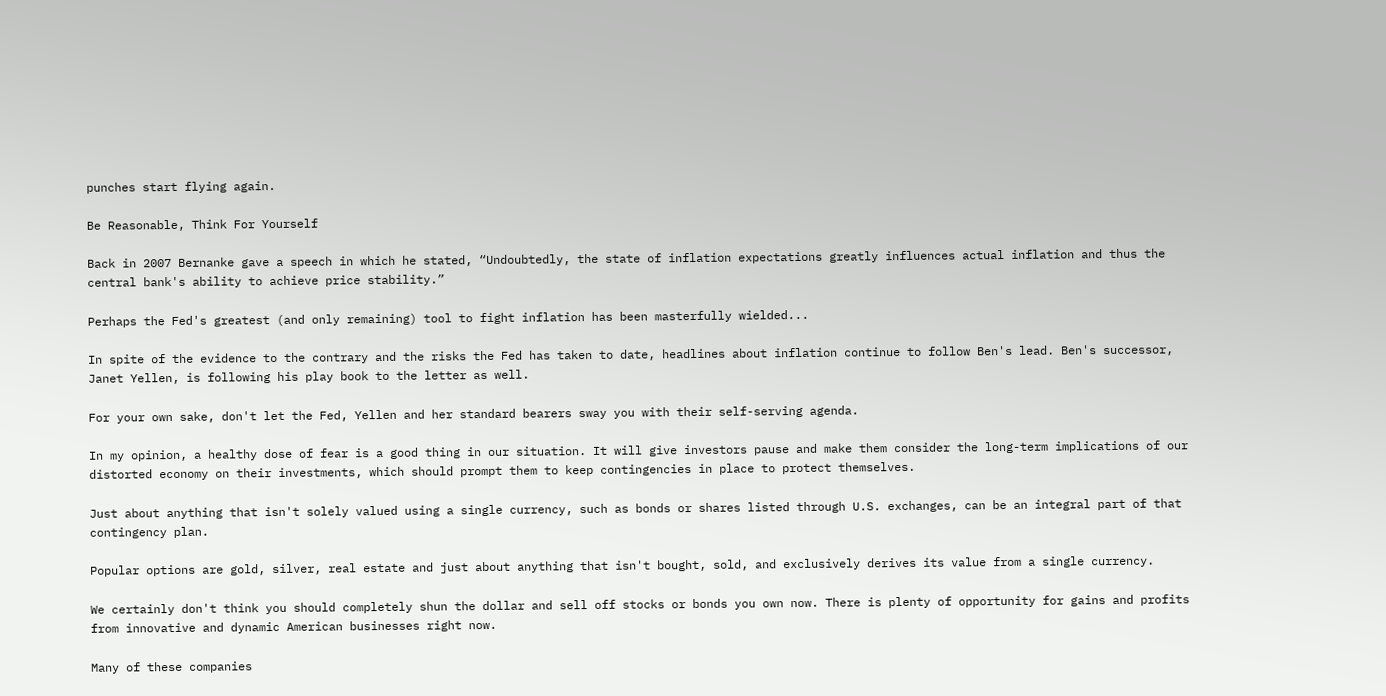punches start flying again.

Be Reasonable, Think For Yourself

Back in 2007 Bernanke gave a speech in which he stated, “Undoubtedly, the state of inflation expectations greatly influences actual inflation and thus the central bank's ability to achieve price stability.”

Perhaps the Fed's greatest (and only remaining) tool to fight inflation has been masterfully wielded...

In spite of the evidence to the contrary and the risks the Fed has taken to date, headlines about inflation continue to follow Ben's lead. Ben's successor, Janet Yellen, is following his play book to the letter as well.

For your own sake, don't let the Fed, Yellen and her standard bearers sway you with their self-serving agenda.

In my opinion, a healthy dose of fear is a good thing in our situation. It will give investors pause and make them consider the long-term implications of our distorted economy on their investments, which should prompt them to keep contingencies in place to protect themselves.

Just about anything that isn't solely valued using a single currency, such as bonds or shares listed through U.S. exchanges, can be an integral part of that contingency plan.

Popular options are gold, silver, real estate and just about anything that isn't bought, sold, and exclusively derives its value from a single currency.

We certainly don't think you should completely shun the dollar and sell off stocks or bonds you own now. There is plenty of opportunity for gains and profits from innovative and dynamic American businesses right now.

Many of these companies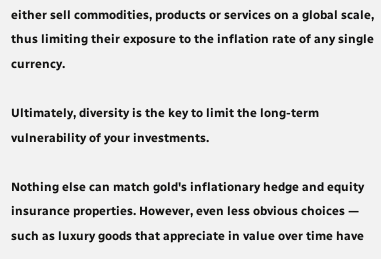either sell commodities, products or services on a global scale, thus limiting their exposure to the inflation rate of any single currency.

Ultimately, diversity is the key to limit the long-term vulnerability of your investments.

Nothing else can match gold's inflationary hedge and equity insurance properties. However, even less obvious choices — such as luxury goods that appreciate in value over time have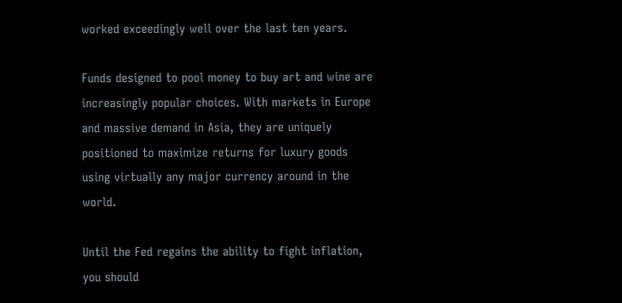worked exceedingly well over the last ten years.

Funds designed to pool money to buy art and wine are increasingly popular choices. With markets in Europe and massive demand in Asia, they are uniquely positioned to maximize returns for luxury goods using virtually any major currency around in the world.

Until the Fed regains the ability to fight inflation, you should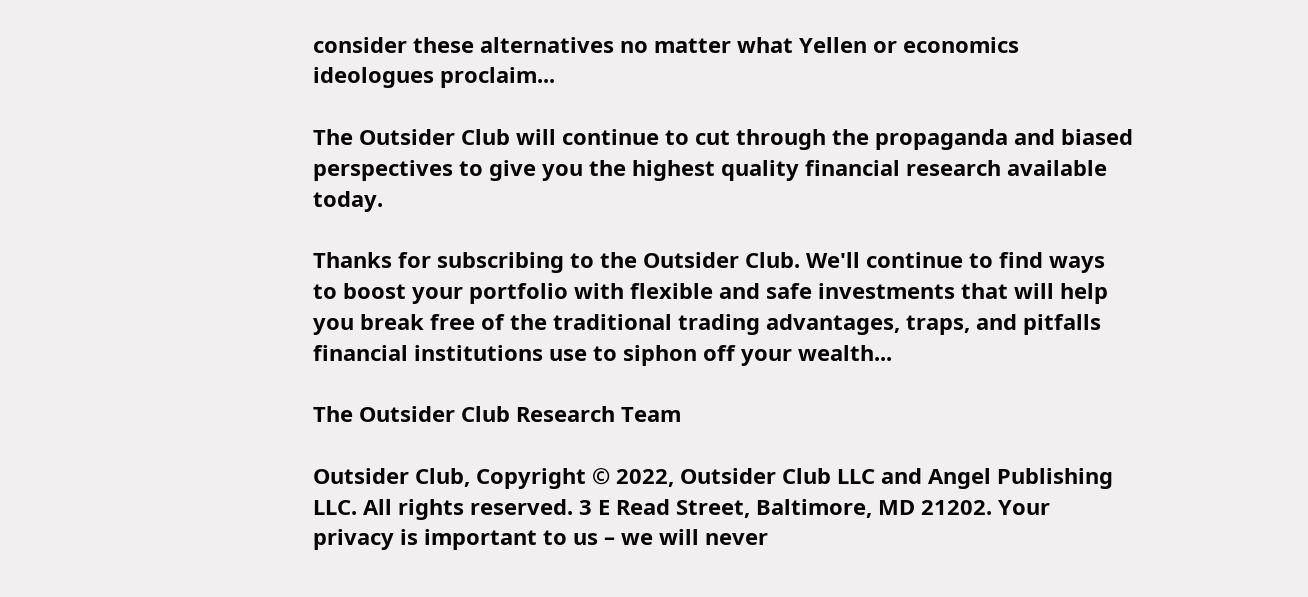consider these alternatives no matter what Yellen or economics ideologues proclaim...

The Outsider Club will continue to cut through the propaganda and biased perspectives to give you the highest quality financial research available today.

Thanks for subscribing to the Outsider Club. We'll continue to find ways to boost your portfolio with flexible and safe investments that will help you break free of the traditional trading advantages, traps, and pitfalls financial institutions use to siphon off your wealth...

The Outsider Club Research Team

Outsider Club, Copyright © 2022, Outsider Club LLC and Angel Publishing LLC. All rights reserved. 3 E Read Street, Baltimore, MD 21202. Your privacy is important to us – we will never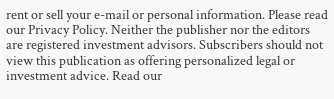rent or sell your e-mail or personal information. Please read our Privacy Policy. Neither the publisher nor the editors are registered investment advisors. Subscribers should not view this publication as offering personalized legal or investment advice. Read our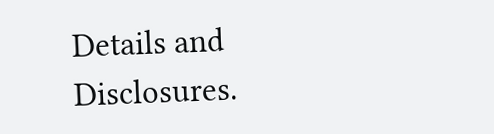Details and Disclosures.